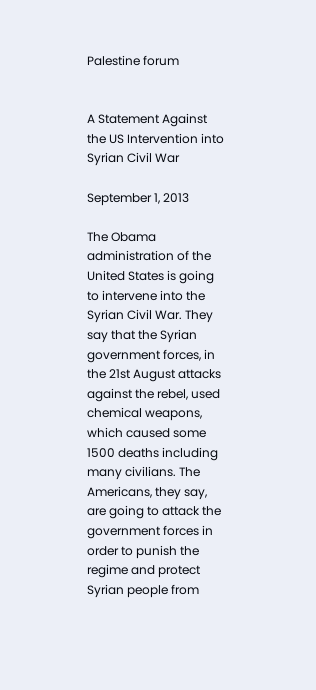Palestine forum


A Statement Against the US Intervention into Syrian Civil War

September 1, 2013

The Obama administration of the United States is going to intervene into the Syrian Civil War. They say that the Syrian government forces, in the 21st August attacks against the rebel, used chemical weapons, which caused some 1500 deaths including many civilians. The Americans, they say, are going to attack the government forces in order to punish the regime and protect Syrian people from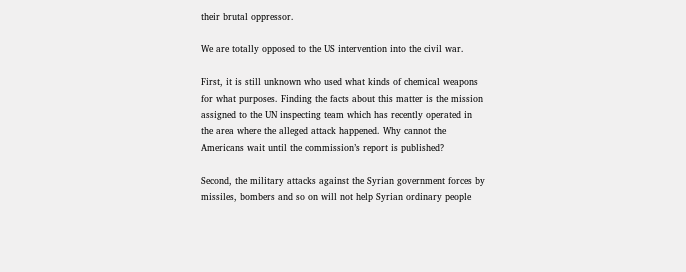their brutal oppressor.

We are totally opposed to the US intervention into the civil war.

First, it is still unknown who used what kinds of chemical weapons for what purposes. Finding the facts about this matter is the mission assigned to the UN inspecting team which has recently operated in the area where the alleged attack happened. Why cannot the Americans wait until the commission’s report is published?

Second, the military attacks against the Syrian government forces by missiles, bombers and so on will not help Syrian ordinary people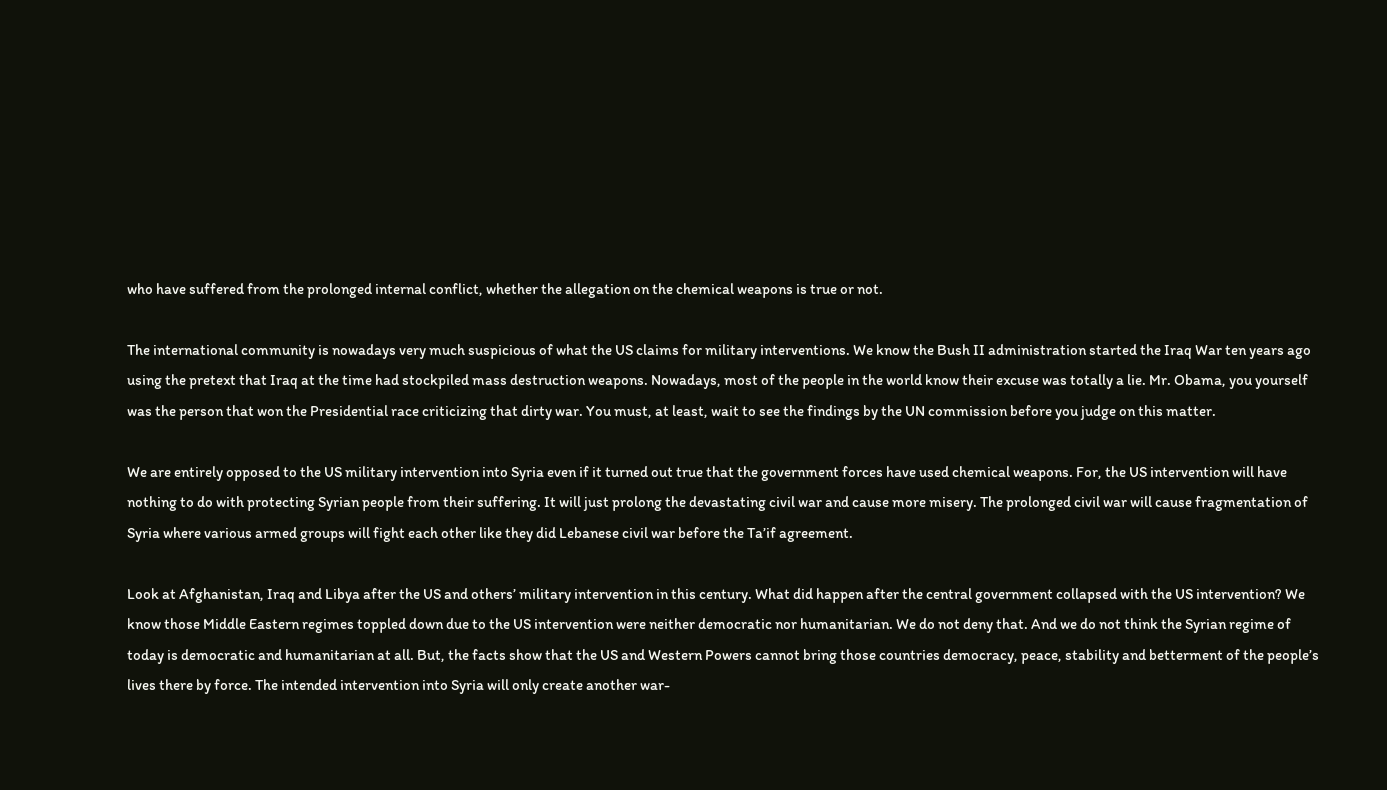who have suffered from the prolonged internal conflict, whether the allegation on the chemical weapons is true or not.

The international community is nowadays very much suspicious of what the US claims for military interventions. We know the Bush II administration started the Iraq War ten years ago using the pretext that Iraq at the time had stockpiled mass destruction weapons. Nowadays, most of the people in the world know their excuse was totally a lie. Mr. Obama, you yourself was the person that won the Presidential race criticizing that dirty war. You must, at least, wait to see the findings by the UN commission before you judge on this matter.

We are entirely opposed to the US military intervention into Syria even if it turned out true that the government forces have used chemical weapons. For, the US intervention will have nothing to do with protecting Syrian people from their suffering. It will just prolong the devastating civil war and cause more misery. The prolonged civil war will cause fragmentation of Syria where various armed groups will fight each other like they did Lebanese civil war before the Ta’if agreement.

Look at Afghanistan, Iraq and Libya after the US and others’ military intervention in this century. What did happen after the central government collapsed with the US intervention? We know those Middle Eastern regimes toppled down due to the US intervention were neither democratic nor humanitarian. We do not deny that. And we do not think the Syrian regime of today is democratic and humanitarian at all. But, the facts show that the US and Western Powers cannot bring those countries democracy, peace, stability and betterment of the people’s lives there by force. The intended intervention into Syria will only create another war-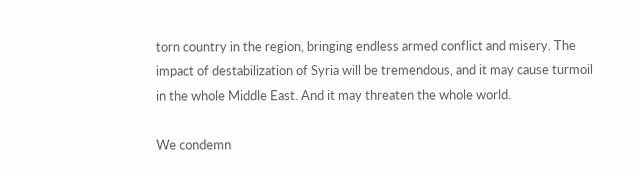torn country in the region, bringing endless armed conflict and misery. The impact of destabilization of Syria will be tremendous, and it may cause turmoil in the whole Middle East. And it may threaten the whole world.

We condemn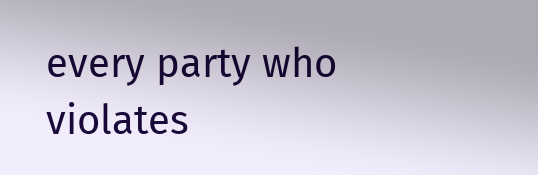every party who violates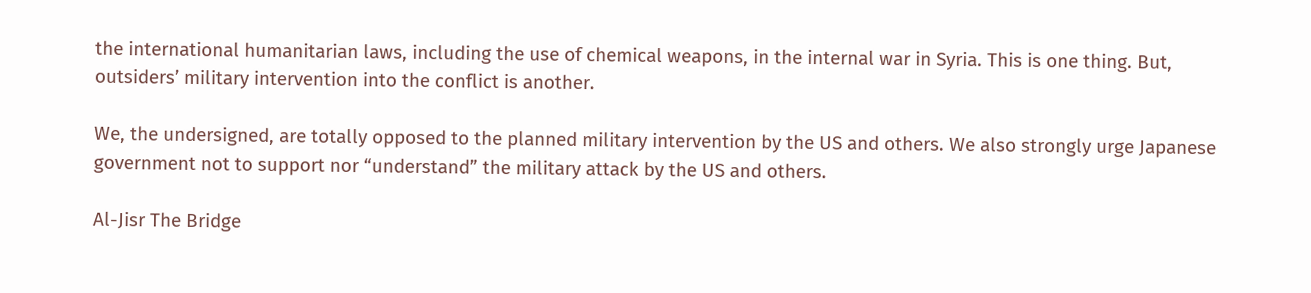the international humanitarian laws, including the use of chemical weapons, in the internal war in Syria. This is one thing. But, outsiders’ military intervention into the conflict is another.

We, the undersigned, are totally opposed to the planned military intervention by the US and others. We also strongly urge Japanese government not to support nor “understand” the military attack by the US and others.

Al-Jisr The Bridge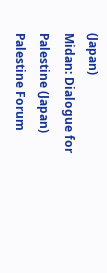(Japan)
Midan: Dialogue for Palestine (Japan)
Palestine Forum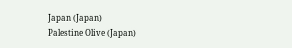Japan (Japan)
Palestine Olive (Japan)